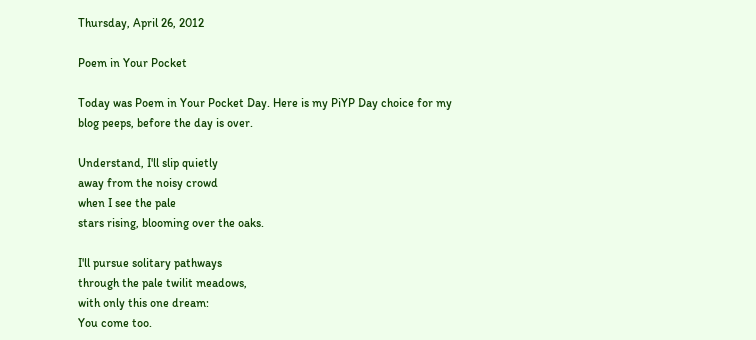Thursday, April 26, 2012

Poem in Your Pocket

Today was Poem in Your Pocket Day. Here is my PiYP Day choice for my blog peeps, before the day is over.

Understand, I'll slip quietly
away from the noisy crowd
when I see the pale
stars rising, blooming over the oaks.

I'll pursue solitary pathways
through the pale twilit meadows,
with only this one dream:
You come too.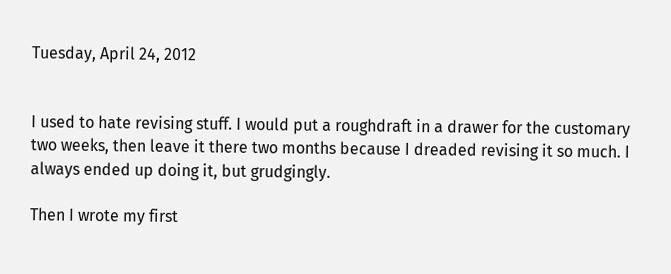Tuesday, April 24, 2012


I used to hate revising stuff. I would put a roughdraft in a drawer for the customary two weeks, then leave it there two months because I dreaded revising it so much. I always ended up doing it, but grudgingly.

Then I wrote my first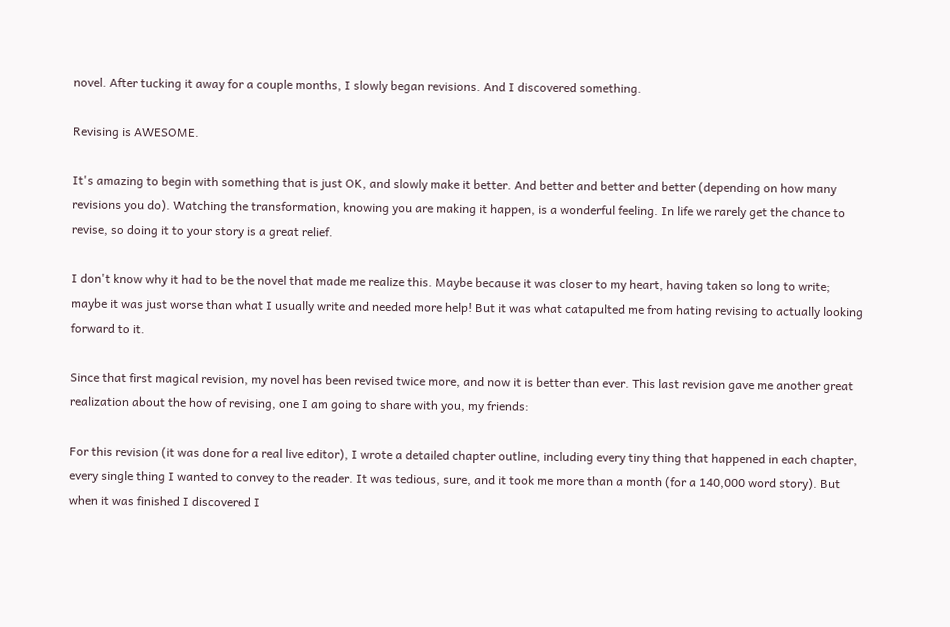novel. After tucking it away for a couple months, I slowly began revisions. And I discovered something.

Revising is AWESOME.

It's amazing to begin with something that is just OK, and slowly make it better. And better and better and better (depending on how many revisions you do). Watching the transformation, knowing you are making it happen, is a wonderful feeling. In life we rarely get the chance to revise, so doing it to your story is a great relief.

I don't know why it had to be the novel that made me realize this. Maybe because it was closer to my heart, having taken so long to write; maybe it was just worse than what I usually write and needed more help! But it was what catapulted me from hating revising to actually looking forward to it.

Since that first magical revision, my novel has been revised twice more, and now it is better than ever. This last revision gave me another great realization about the how of revising, one I am going to share with you, my friends:

For this revision (it was done for a real live editor), I wrote a detailed chapter outline, including every tiny thing that happened in each chapter, every single thing I wanted to convey to the reader. It was tedious, sure, and it took me more than a month (for a 140,000 word story). But when it was finished I discovered I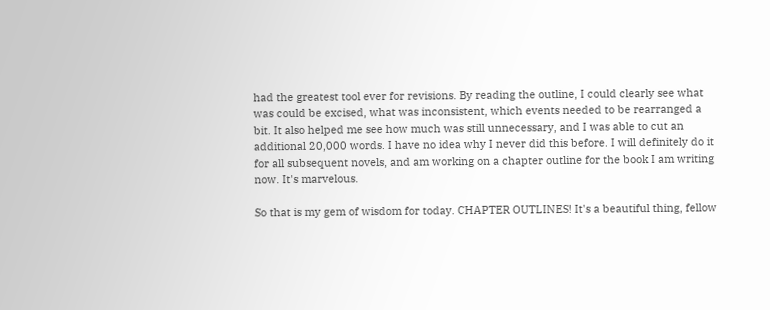had the greatest tool ever for revisions. By reading the outline, I could clearly see what was could be excised, what was inconsistent, which events needed to be rearranged a bit. It also helped me see how much was still unnecessary, and I was able to cut an additional 20,000 words. I have no idea why I never did this before. I will definitely do it for all subsequent novels, and am working on a chapter outline for the book I am writing now. It's marvelous.

So that is my gem of wisdom for today. CHAPTER OUTLINES! It's a beautiful thing, fellow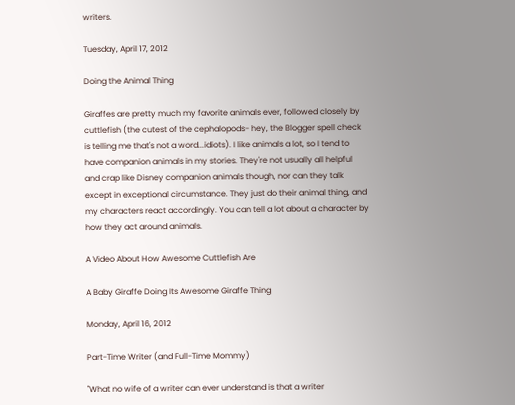writers.

Tuesday, April 17, 2012

Doing the Animal Thing

Giraffes are pretty much my favorite animals ever, followed closely by cuttlefish (the cutest of the cephalopods- hey, the Blogger spell check is telling me that's not a word...idiots). I like animals a lot, so I tend to have companion animals in my stories. They're not usually all helpful and crap like Disney companion animals though, nor can they talk except in exceptional circumstance. They just do their animal thing, and my characters react accordingly. You can tell a lot about a character by how they act around animals.

A Video About How Awesome Cuttlefish Are

A Baby Giraffe Doing Its Awesome Giraffe Thing

Monday, April 16, 2012

Part-Time Writer (and Full-Time Mommy)

"What no wife of a writer can ever understand is that a writer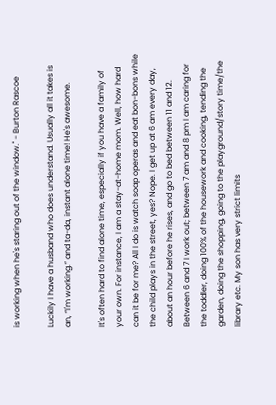is working when he's staring out of the window." - Burton Rascoe

Luckily I have a husband who does understand. Usually all it takes is an, “I'm working.” and ta-da, instant alone time! He's awesome.

It's often hard to find alone time, especially if you have a family of your own. For instance, I am a stay-at-home mom. Well, how hard can it be for me? All I do is watch soap operas and eat bon-bons while the child plays in the street, yes? Nope. I get up at 6 am every day, about an hour before he rises, and go to bed between 11 and 12. Between 6 and 7 I work out; between 7 am and 8 pm I am caring for the toddler, doing 100% of the housework and cooking, tending the garden, doing the shopping, going to the playground/story time/the library etc. My son has very strict limits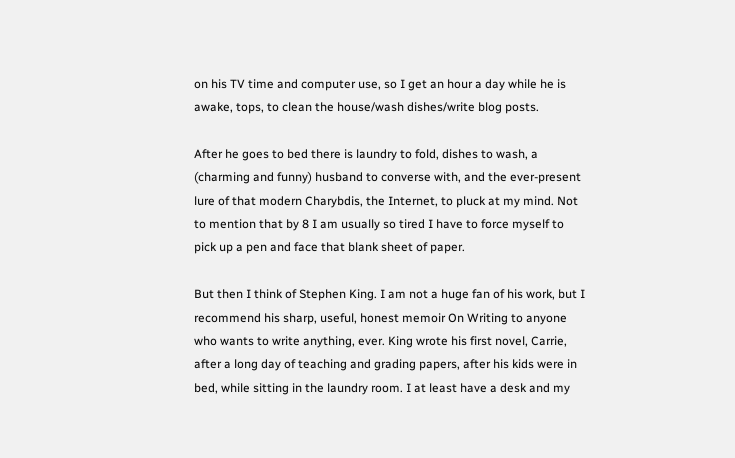on his TV time and computer use, so I get an hour a day while he is awake, tops, to clean the house/wash dishes/write blog posts.

After he goes to bed there is laundry to fold, dishes to wash, a (charming and funny) husband to converse with, and the ever-present lure of that modern Charybdis, the Internet, to pluck at my mind. Not to mention that by 8 I am usually so tired I have to force myself to pick up a pen and face that blank sheet of paper.

But then I think of Stephen King. I am not a huge fan of his work, but I recommend his sharp, useful, honest memoir On Writing to anyone who wants to write anything, ever. King wrote his first novel, Carrie, after a long day of teaching and grading papers, after his kids were in bed, while sitting in the laundry room. I at least have a desk and my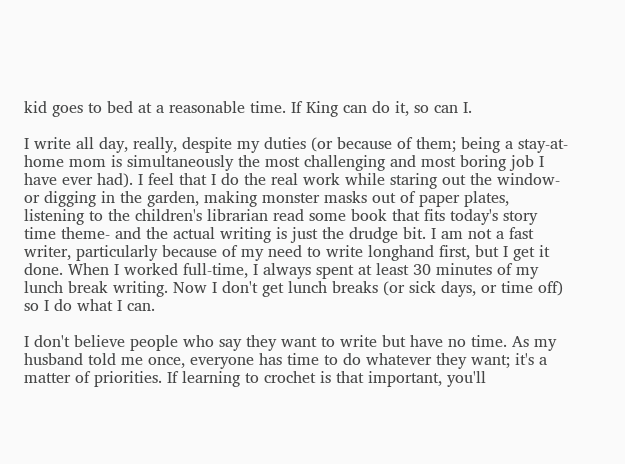kid goes to bed at a reasonable time. If King can do it, so can I.

I write all day, really, despite my duties (or because of them; being a stay-at-home mom is simultaneously the most challenging and most boring job I have ever had). I feel that I do the real work while staring out the window- or digging in the garden, making monster masks out of paper plates, listening to the children's librarian read some book that fits today's story time theme- and the actual writing is just the drudge bit. I am not a fast writer, particularly because of my need to write longhand first, but I get it done. When I worked full-time, I always spent at least 30 minutes of my lunch break writing. Now I don't get lunch breaks (or sick days, or time off) so I do what I can.

I don't believe people who say they want to write but have no time. As my husband told me once, everyone has time to do whatever they want; it's a matter of priorities. If learning to crochet is that important, you'll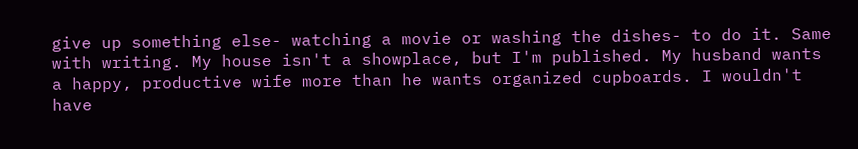give up something else- watching a movie or washing the dishes- to do it. Same with writing. My house isn't a showplace, but I'm published. My husband wants a happy, productive wife more than he wants organized cupboards. I wouldn't have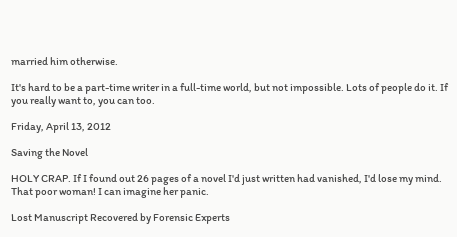married him otherwise.

It's hard to be a part-time writer in a full-time world, but not impossible. Lots of people do it. If you really want to, you can too.

Friday, April 13, 2012

Saving the Novel

HOLY CRAP. If I found out 26 pages of a novel I'd just written had vanished, I'd lose my mind. That poor woman! I can imagine her panic.

Lost Manuscript Recovered by Forensic Experts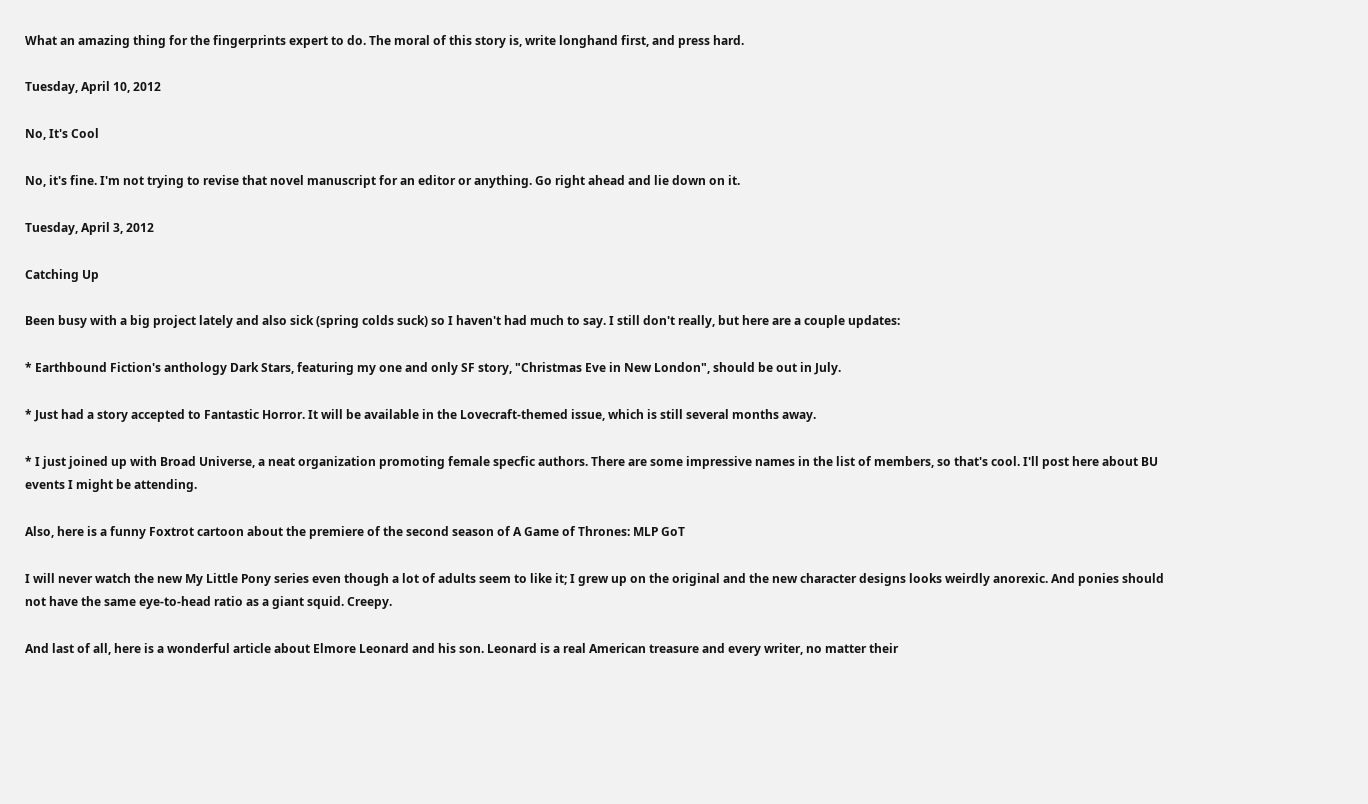What an amazing thing for the fingerprints expert to do. The moral of this story is, write longhand first, and press hard.

Tuesday, April 10, 2012

No, It's Cool

No, it's fine. I'm not trying to revise that novel manuscript for an editor or anything. Go right ahead and lie down on it.

Tuesday, April 3, 2012

Catching Up

Been busy with a big project lately and also sick (spring colds suck) so I haven't had much to say. I still don't really, but here are a couple updates:

* Earthbound Fiction's anthology Dark Stars, featuring my one and only SF story, "Christmas Eve in New London", should be out in July.

* Just had a story accepted to Fantastic Horror. It will be available in the Lovecraft-themed issue, which is still several months away.

* I just joined up with Broad Universe, a neat organization promoting female specfic authors. There are some impressive names in the list of members, so that's cool. I'll post here about BU events I might be attending.

Also, here is a funny Foxtrot cartoon about the premiere of the second season of A Game of Thrones: MLP GoT

I will never watch the new My Little Pony series even though a lot of adults seem to like it; I grew up on the original and the new character designs looks weirdly anorexic. And ponies should not have the same eye-to-head ratio as a giant squid. Creepy.

And last of all, here is a wonderful article about Elmore Leonard and his son. Leonard is a real American treasure and every writer, no matter their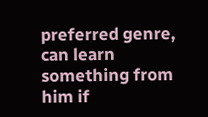preferred genre, can learn something from him if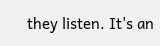they listen. It's an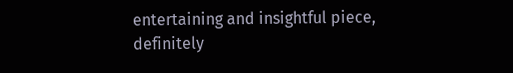entertaining and insightful piece, definitely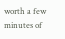worth a few minutes of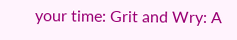your time: Grit and Wry: A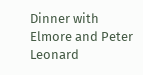Dinner with Elmore and Peter Leonard